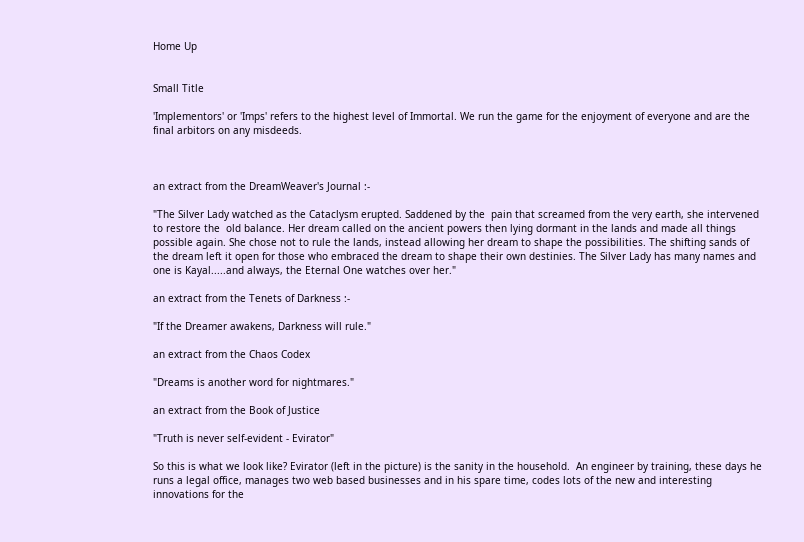Home Up


Small Title

'Implementors' or 'Imps' refers to the highest level of Immortal. We run the game for the enjoyment of everyone and are the final arbitors on any misdeeds.



an extract from the DreamWeaver's Journal :-

"The Silver Lady watched as the Cataclysm erupted. Saddened by the  pain that screamed from the very earth, she intervened to restore the  old balance. Her dream called on the ancient powers then lying dormant in the lands and made all things possible again. She chose not to rule the lands, instead allowing her dream to shape the possibilities. The shifting sands of the dream left it open for those who embraced the dream to shape their own destinies. The Silver Lady has many names and one is Kayal.....and always, the Eternal One watches over her."

an extract from the Tenets of Darkness :-

"If the Dreamer awakens, Darkness will rule."

an extract from the Chaos Codex

"Dreams is another word for nightmares."

an extract from the Book of Justice

"Truth is never self-evident - Evirator"

So this is what we look like? Evirator (left in the picture) is the sanity in the household.  An engineer by training, these days he runs a legal office, manages two web based businesses and in his spare time, codes lots of the new and interesting innovations for the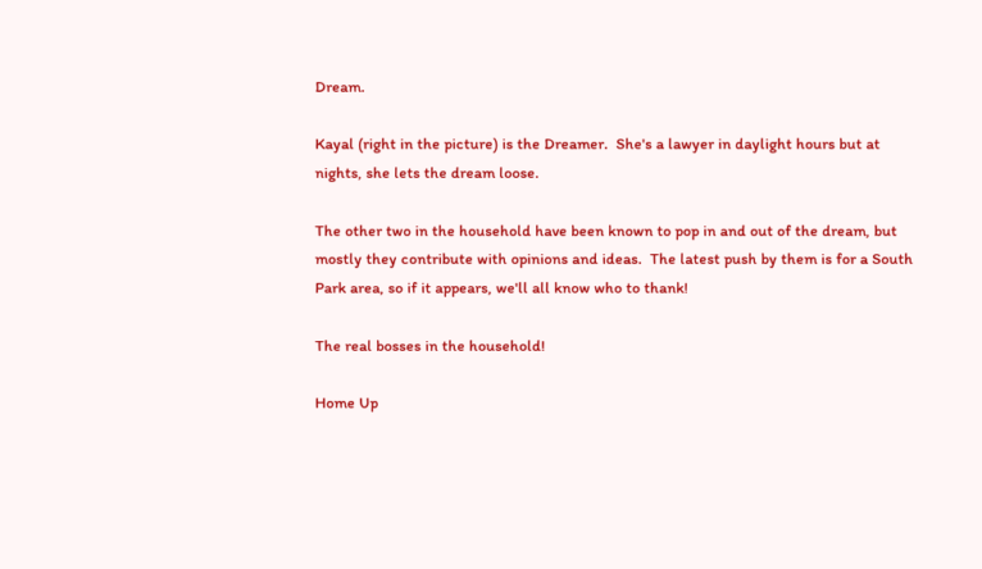Dream.

Kayal (right in the picture) is the Dreamer.  She's a lawyer in daylight hours but at nights, she lets the dream loose.

The other two in the household have been known to pop in and out of the dream, but mostly they contribute with opinions and ideas.  The latest push by them is for a South Park area, so if it appears, we'll all know who to thank!

The real bosses in the household!

Home Up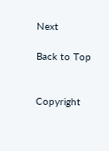Next

Back to Top


Copyright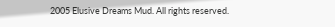2005 Elusive Dreams Mud. All rights reserved.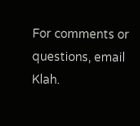For comments or questions, email Klah.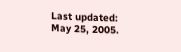Last updated: May 25, 2005.